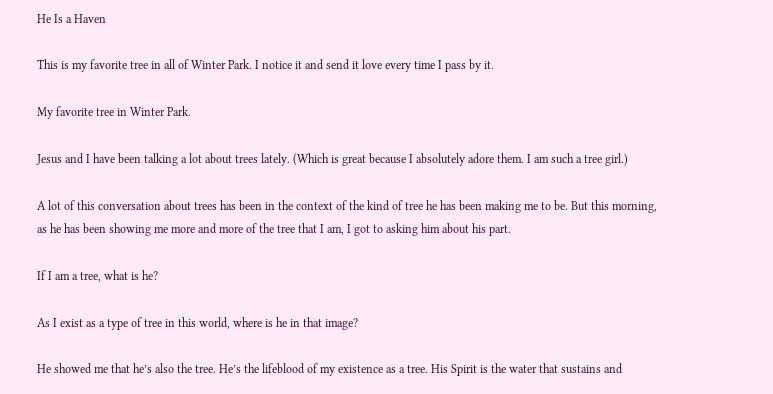He Is a Haven

This is my favorite tree in all of Winter Park. I notice it and send it love every time I pass by it.

My favorite tree in Winter Park.

Jesus and I have been talking a lot about trees lately. (Which is great because I absolutely adore them. I am such a tree girl.)

A lot of this conversation about trees has been in the context of the kind of tree he has been making me to be. But this morning, as he has been showing me more and more of the tree that I am, I got to asking him about his part.

If I am a tree, what is he?

As I exist as a type of tree in this world, where is he in that image?

He showed me that he’s also the tree. He’s the lifeblood of my existence as a tree. His Spirit is the water that sustains and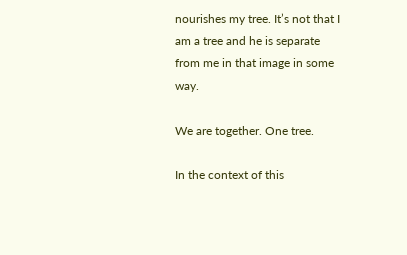nourishes my tree. It’s not that I am a tree and he is separate from me in that image in some way.

We are together. One tree.

In the context of this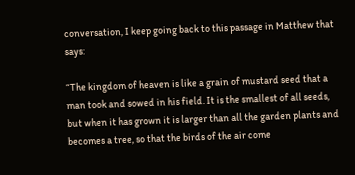conversation, I keep going back to this passage in Matthew that says:

“The kingdom of heaven is like a grain of mustard seed that a man took and sowed in his field. It is the smallest of all seeds, but when it has grown it is larger than all the garden plants and becomes a tree, so that the birds of the air come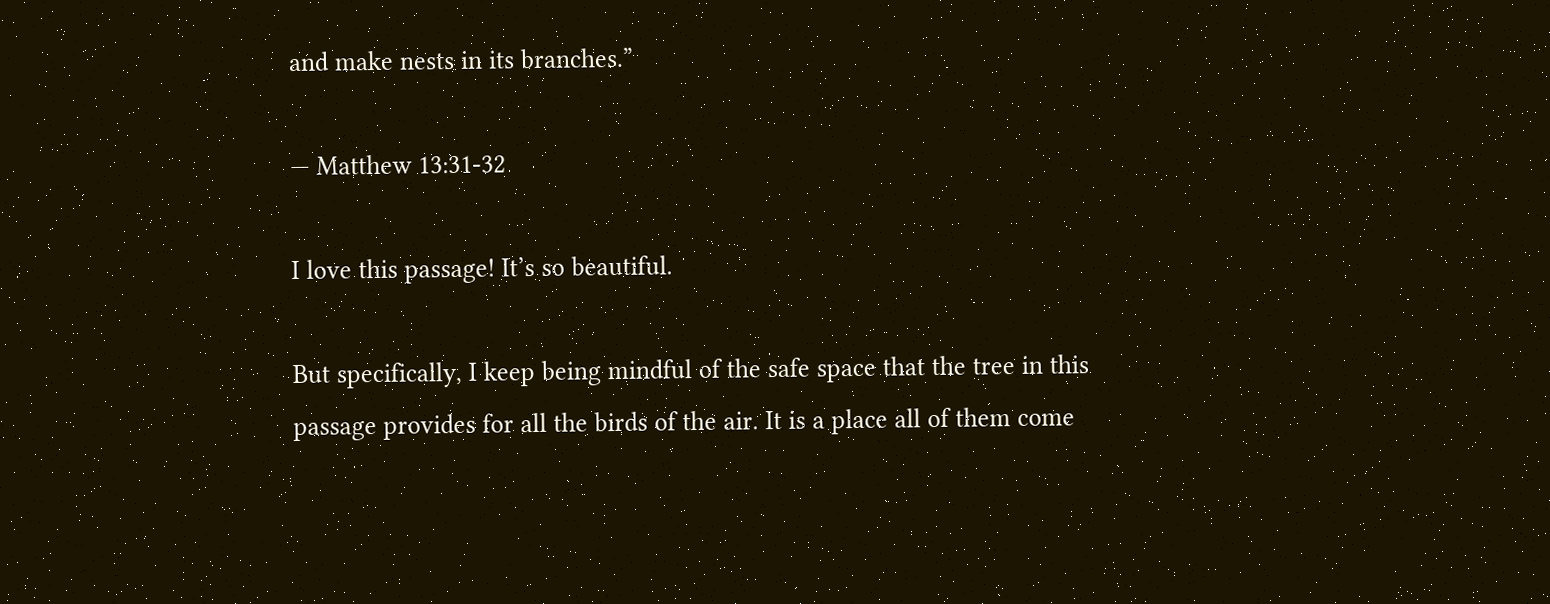and make nests in its branches.”

— Matthew 13:31-32

I love this passage! It’s so beautiful.

But specifically, I keep being mindful of the safe space that the tree in this passage provides for all the birds of the air. It is a place all of them come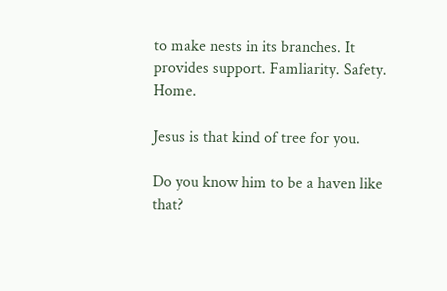to make nests in its branches. It provides support. Famliarity. Safety. Home.

Jesus is that kind of tree for you.

Do you know him to be a haven like that?